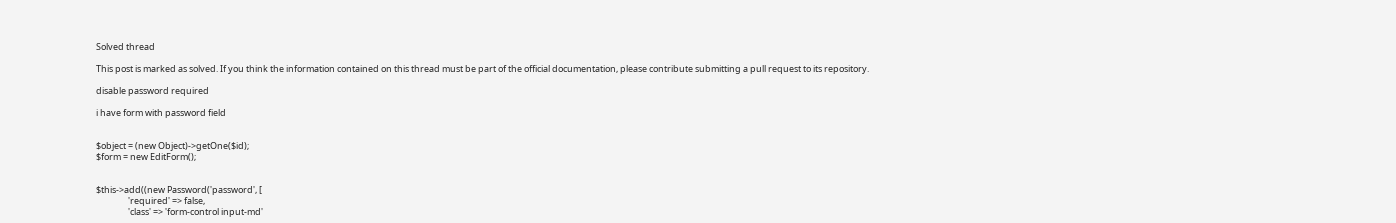Solved thread

This post is marked as solved. If you think the information contained on this thread must be part of the official documentation, please contribute submitting a pull request to its repository.

disable password required

i have form with password field


$object = (new Object)->getOne($id);
$form = new EditForm();


$this->add((new Password('password', [
                'required' => false,
                'class' => 'form-control input-md'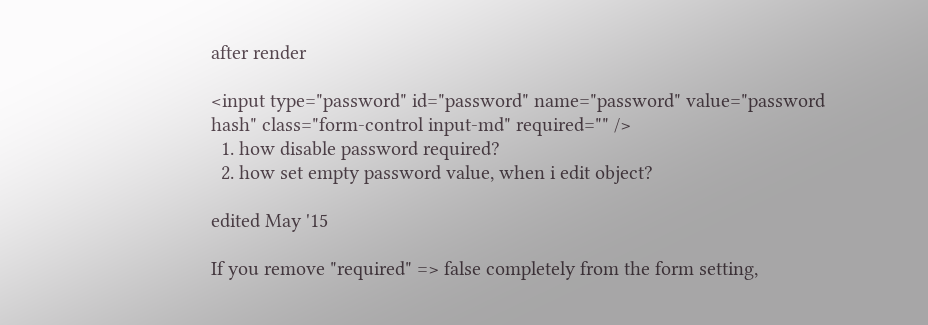after render

<input type="password" id="password" name="password" value="password hash" class="form-control input-md" required="" />
  1. how disable password required?
  2. how set empty password value, when i edit object?

edited May '15

If you remove "required" => false completely from the form setting,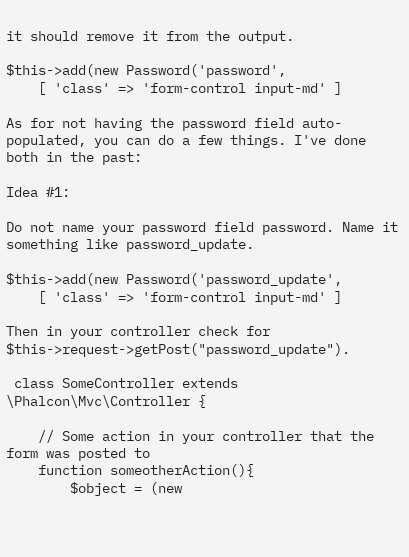it should remove it from the output.

$this->add(new Password('password',
    [ 'class' => 'form-control input-md' ]

As for not having the password field auto-populated, you can do a few things. I've done both in the past:

Idea #1:

Do not name your password field password. Name it something like password_update.

$this->add(new Password('password_update',
    [ 'class' => 'form-control input-md' ]

Then in your controller check for $this->request->getPost("password_update").

 class SomeController extends \Phalcon\Mvc\Controller {

    // Some action in your controller that the form was posted to
    function someotherAction(){
        $object = (new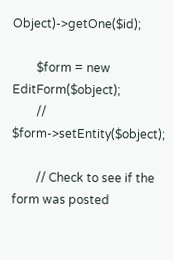Object)->getOne($id);

        $form = new EditForm($object);
        // $form->setEntity($object);

        // Check to see if the form was posted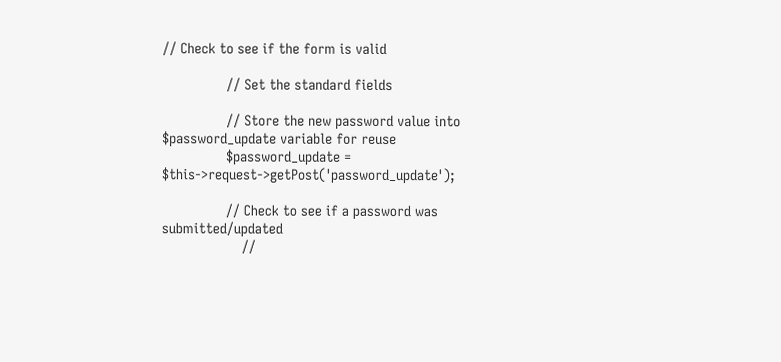// Check to see if the form is valid

                // Set the standard fields

                // Store the new password value into $password_update variable for reuse
                $password_update = $this->request->getPost('password_update');

                // Check to see if a password was submitted/updated
                    //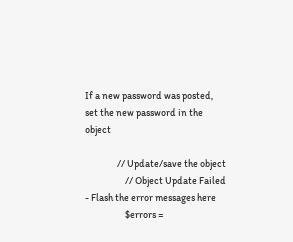If a new password was posted, set the new password in the object

                // Update/save the object
                    // Object Update Failed - Flash the error messages here
                    $errors =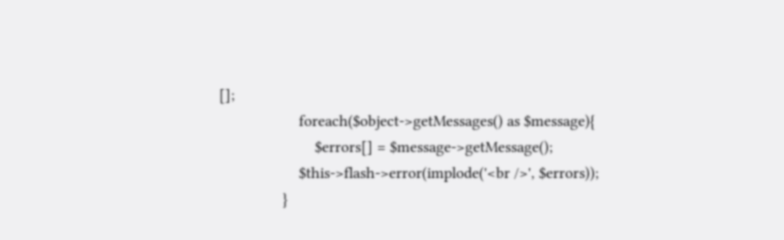[];
                    foreach($object->getMessages() as $message){
                        $errors[] = $message->getMessage();
                    $this->flash->error(implode('<br />', $errors));
                }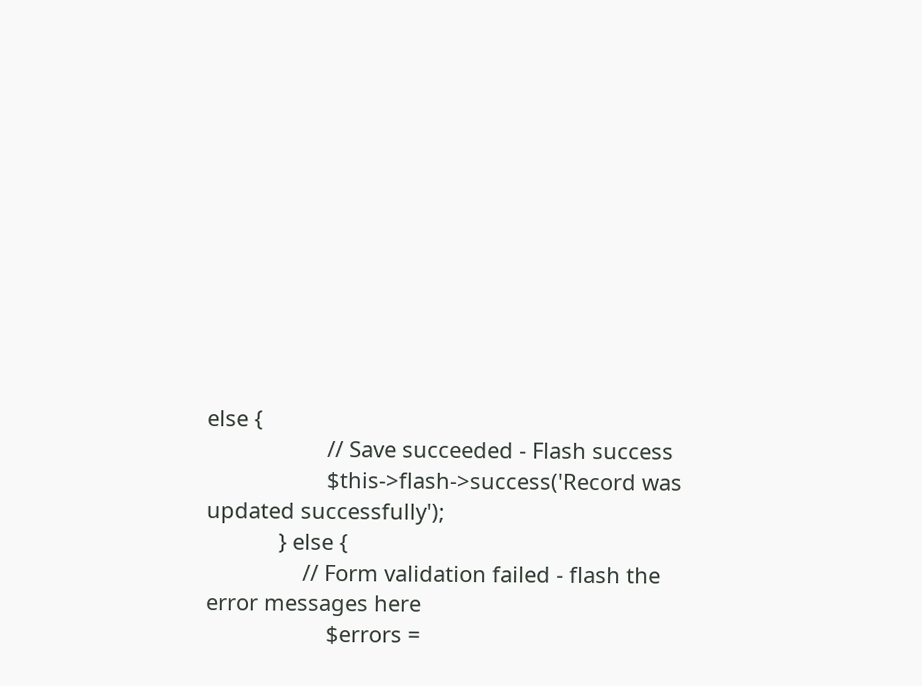else {
                    // Save succeeded - Flash success
                    $this->flash->success('Record was updated successfully');
            } else {
                // Form validation failed - flash the error messages here
                    $errors =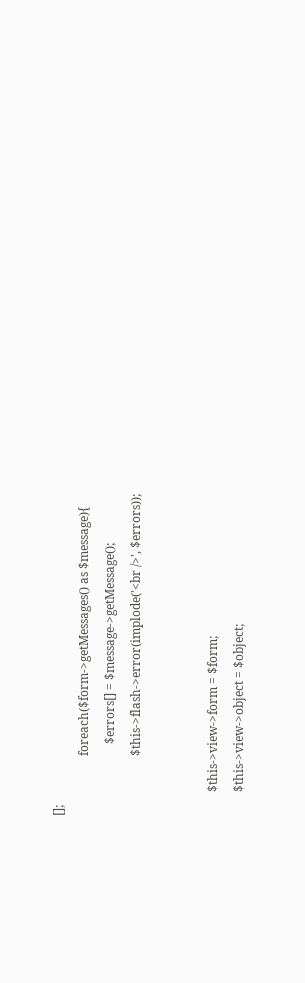[];
                    foreach($form->getMessages() as $message){
                        $errors[] = $message->getMessage();
                    $this->flash->error(implode('<br />', $errors));


        $this->view->form = $form;
        $this->view->object = $object;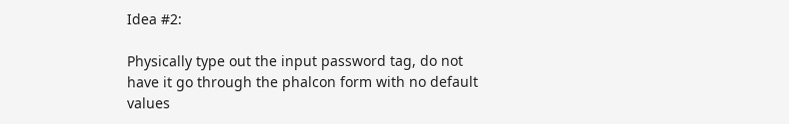Idea #2:

Physically type out the input password tag, do not have it go through the phalcon form with no default values